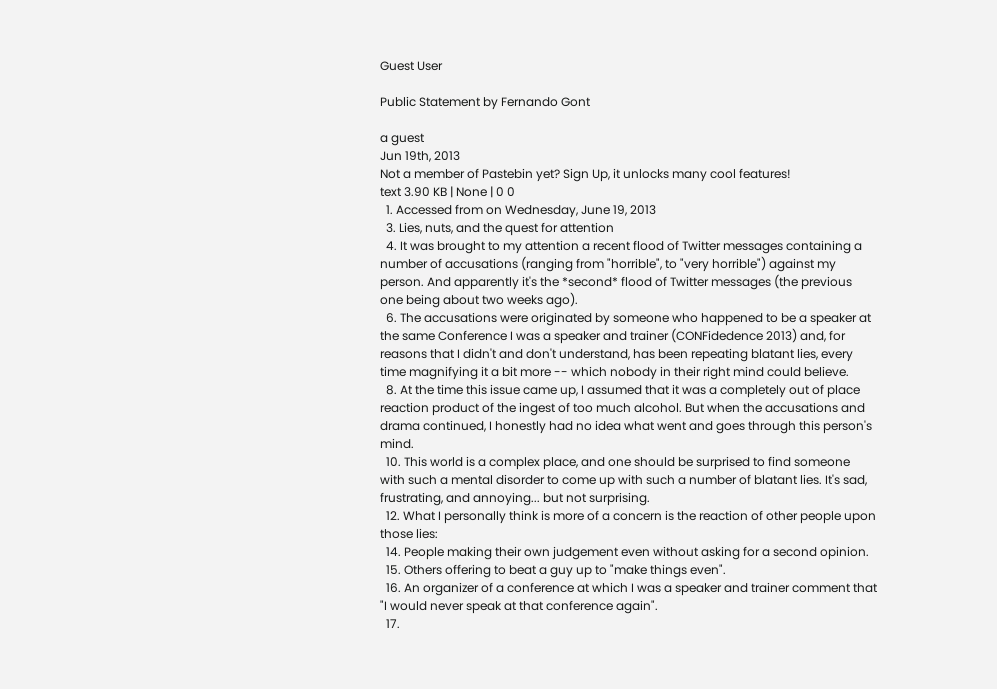Guest User

Public Statement by Fernando Gont

a guest
Jun 19th, 2013
Not a member of Pastebin yet? Sign Up, it unlocks many cool features!
text 3.90 KB | None | 0 0
  1. Accessed from on Wednesday, June 19, 2013
  3. Lies, nuts, and the quest for attention
  4. It was brought to my attention a recent flood of Twitter messages containing a number of accusations (ranging from "horrible", to "very horrible") against my person. And apparently it's the *second* flood of Twitter messages (the previous one being about two weeks ago).
  6. The accusations were originated by someone who happened to be a speaker at the same Conference I was a speaker and trainer (CONFidedence 2013) and, for reasons that I didn't and don't understand, has been repeating blatant lies, every time magnifying it a bit more -- which nobody in their right mind could believe.
  8. At the time this issue came up, I assumed that it was a completely out of place reaction product of the ingest of too much alcohol. But when the accusations and drama continued, I honestly had no idea what went and goes through this person's mind.
  10. This world is a complex place, and one should be surprised to find someone with such a mental disorder to come up with such a number of blatant lies. It's sad, frustrating, and annoying... but not surprising.
  12. What I personally think is more of a concern is the reaction of other people upon those lies:
  14. People making their own judgement even without asking for a second opinion.
  15. Others offering to beat a guy up to "make things even".
  16. An organizer of a conference at which I was a speaker and trainer comment that "I would never speak at that conference again".
  17.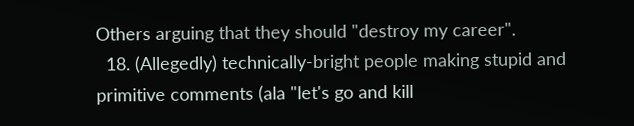Others arguing that they should "destroy my career".
  18. (Allegedly) technically-bright people making stupid and primitive comments (ala "let's go and kill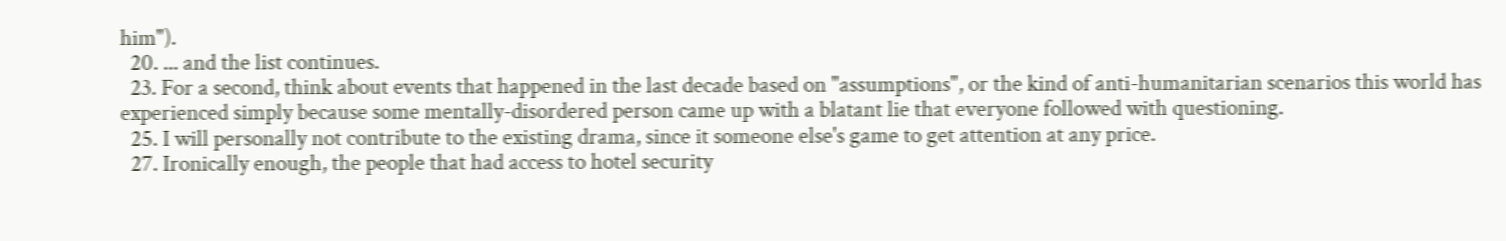him").
  20. ... and the list continues.
  23. For a second, think about events that happened in the last decade based on "assumptions", or the kind of anti-humanitarian scenarios this world has experienced simply because some mentally-disordered person came up with a blatant lie that everyone followed with questioning.
  25. I will personally not contribute to the existing drama, since it someone else's game to get attention at any price.
  27. Ironically enough, the people that had access to hotel security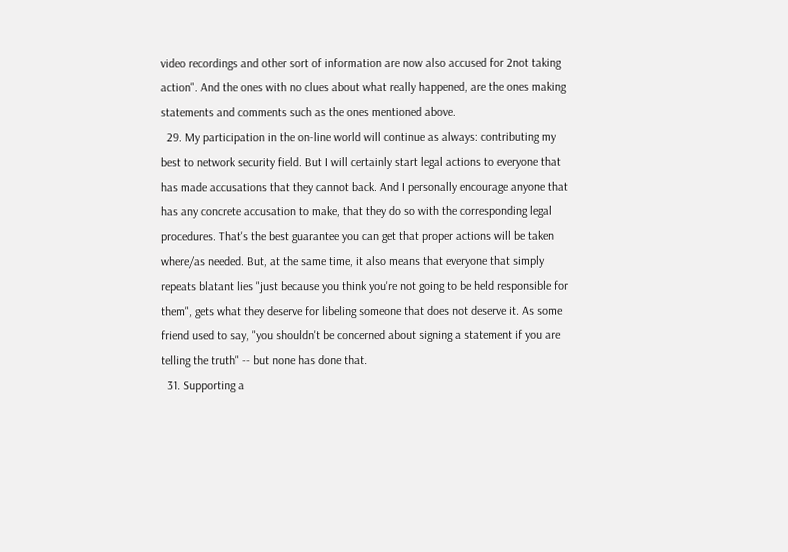video recordings and other sort of information are now also accused for 2not taking action". And the ones with no clues about what really happened, are the ones making statements and comments such as the ones mentioned above.
  29. My participation in the on-line world will continue as always: contributing my best to network security field. But I will certainly start legal actions to everyone that has made accusations that they cannot back. And I personally encourage anyone that has any concrete accusation to make, that they do so with the corresponding legal procedures. That's the best guarantee you can get that proper actions will be taken where/as needed. But, at the same time, it also means that everyone that simply repeats blatant lies "just because you think you're not going to be held responsible for them", gets what they deserve for libeling someone that does not deserve it. As some friend used to say, "you shouldn't be concerned about signing a statement if you are telling the truth" -- but none has done that.
  31. Supporting a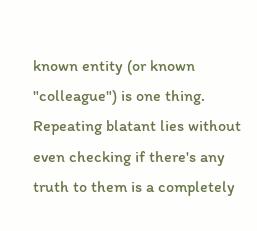known entity (or known "colleague") is one thing. Repeating blatant lies without even checking if there's any truth to them is a completely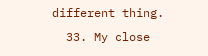different thing.
  33. My close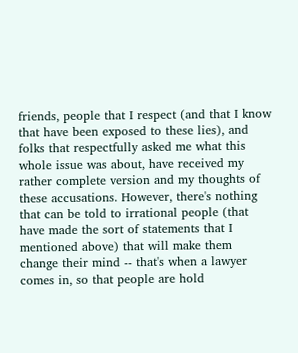friends, people that I respect (and that I know that have been exposed to these lies), and folks that respectfully asked me what this whole issue was about, have received my rather complete version and my thoughts of these accusations. However, there's nothing that can be told to irrational people (that have made the sort of statements that I mentioned above) that will make them change their mind -- that's when a lawyer comes in, so that people are hold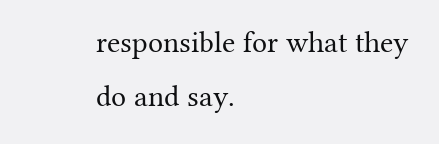responsible for what they do and say.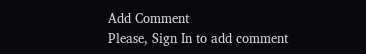Add Comment
Please, Sign In to add comment